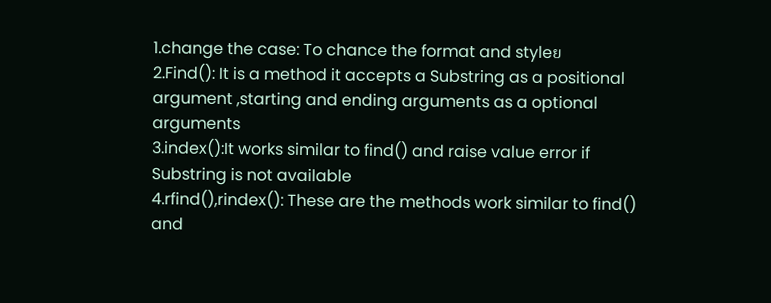1.change the case: To chance the format and styleย
2.Find(): It is a method it accepts a Substring as a positional argument ,starting and ending arguments as a optional arguments
3.index():It works similar to find() and raise value error if Substring is not available
4.rfind(),rindex(): These are the methods work similar to find() and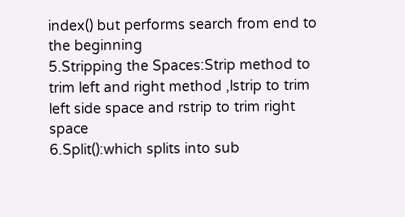index() but performs search from end to the beginning
5.Stripping the Spaces:Strip method to trim left and right method ,lstrip to trim left side space and rstrip to trim right space
6.Split():which splits into sub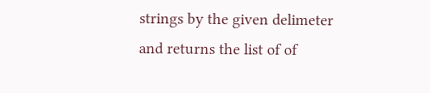strings by the given delimeter and returns the list of of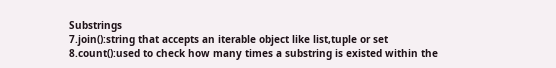Substrings
7.join():string that accepts an iterable object like list,tuple or set
8.count():used to check how many times a substring is existed within the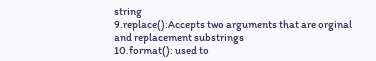string
9.replace():Accepts two arguments that are orginal and replacement substrings
10.format(): used to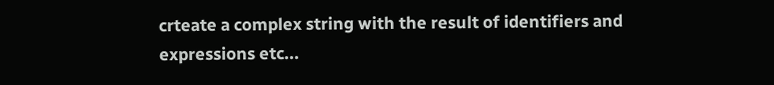crteate a complex string with the result of identifiers and expressions etc...